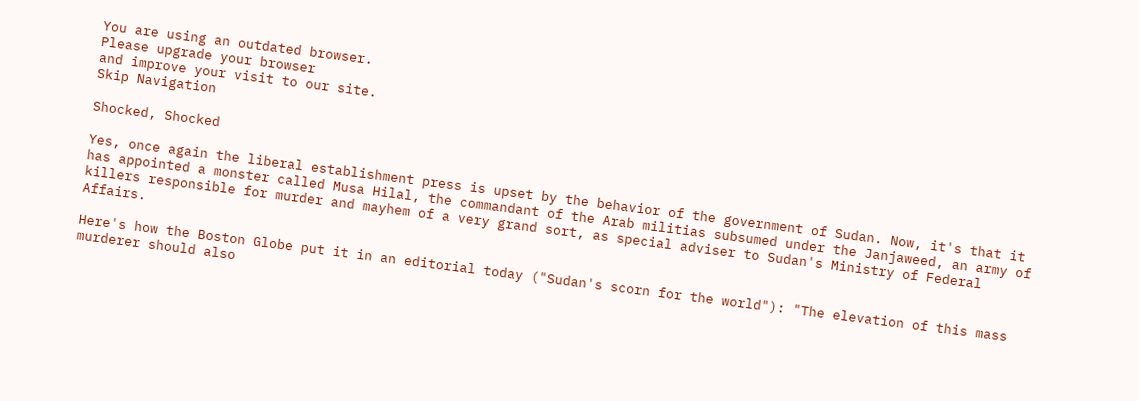You are using an outdated browser.
Please upgrade your browser
and improve your visit to our site.
Skip Navigation

Shocked, Shocked

Yes, once again the liberal establishment press is upset by the behavior of the government of Sudan. Now, it's that it has appointed a monster called Musa Hilal, the commandant of the Arab militias subsumed under the Janjaweed, an army of killers responsible for murder and mayhem of a very grand sort, as special adviser to Sudan's Ministry of Federal Affairs.

Here's how the Boston Globe put it in an editorial today ("Sudan's scorn for the world"): "The elevation of this mass murderer should also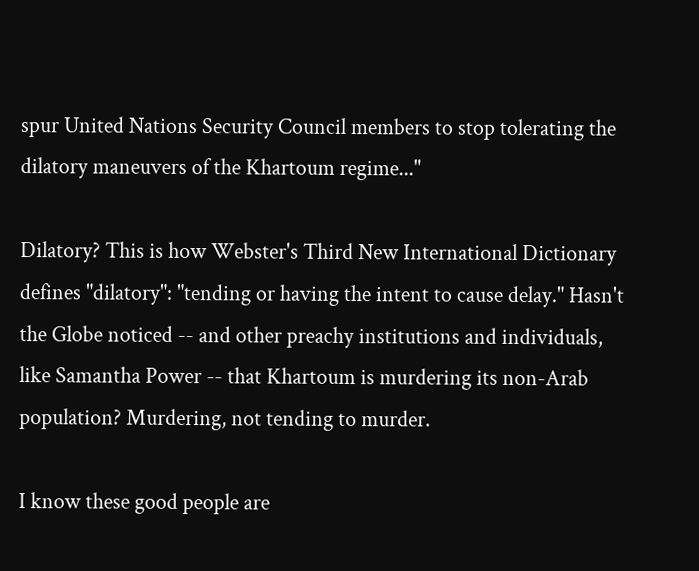spur United Nations Security Council members to stop tolerating the dilatory maneuvers of the Khartoum regime..."

Dilatory? This is how Webster's Third New International Dictionary defines "dilatory": "tending or having the intent to cause delay." Hasn't the Globe noticed -- and other preachy institutions and individuals, like Samantha Power -- that Khartoum is murdering its non-Arab population? Murdering, not tending to murder.

I know these good people are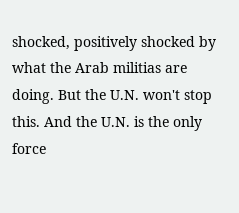shocked, positively shocked by what the Arab militias are doing. But the U.N. won't stop this. And the U.N. is the only force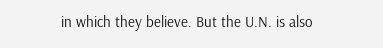in which they believe. But the U.N. is also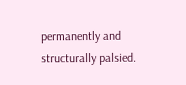permanently and structurally palsied.